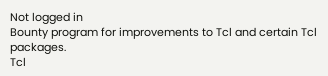Not logged in
Bounty program for improvements to Tcl and certain Tcl packages.
Tcl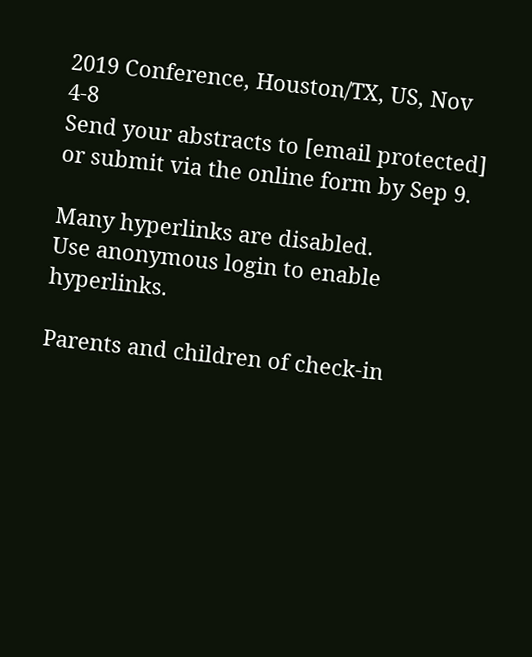2019 Conference, Houston/TX, US, Nov 4-8
Send your abstracts to [email protected]
or submit via the online form by Sep 9.

Many hyperlinks are disabled.
Use anonymous login to enable hyperlinks.

Parents and children of check-in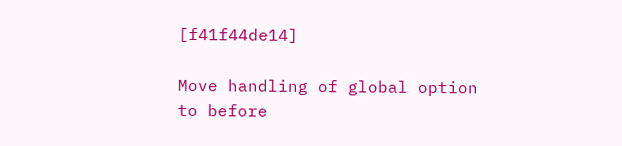[f41f44de14]

Move handling of global option to before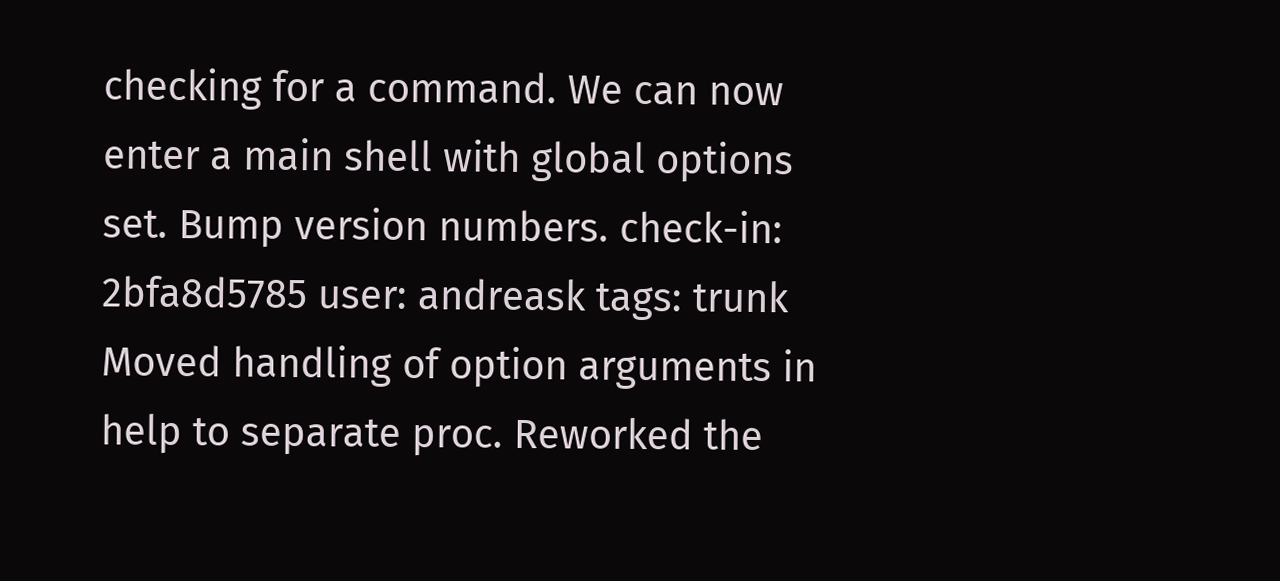checking for a command. We can now enter a main shell with global options set. Bump version numbers. check-in: 2bfa8d5785 user: andreask tags: trunk
Moved handling of option arguments in help to separate proc. Reworked the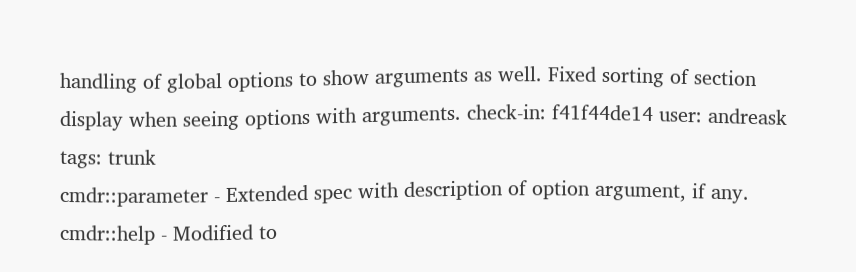handling of global options to show arguments as well. Fixed sorting of section display when seeing options with arguments. check-in: f41f44de14 user: andreask tags: trunk
cmdr::parameter - Extended spec with description of option argument, if any. cmdr::help - Modified to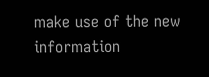make use of the new information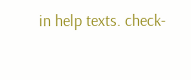in help texts. check-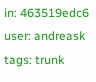in: 463519edc6 user: andreask tags: trunk